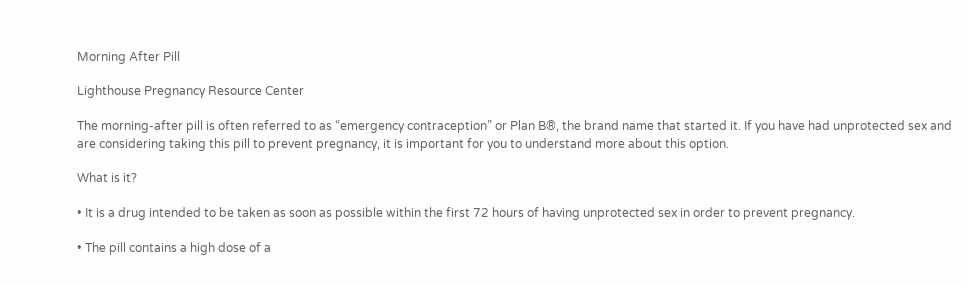Morning After Pill

Lighthouse Pregnancy Resource Center

The morning-after pill is often referred to as “emergency contraception” or Plan B®, the brand name that started it. If you have had unprotected sex and are considering taking this pill to prevent pregnancy, it is important for you to understand more about this option.

What is it?

• It is a drug intended to be taken as soon as possible within the first 72 hours of having unprotected sex in order to prevent pregnancy.

• The pill contains a high dose of a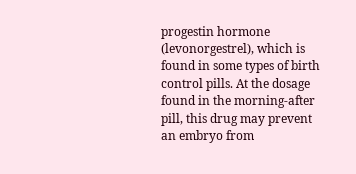progestin hormone (levonorgestrel), which is found in some types of birth control pills. At the dosage found in the morning-after pill, this drug may prevent an embryo from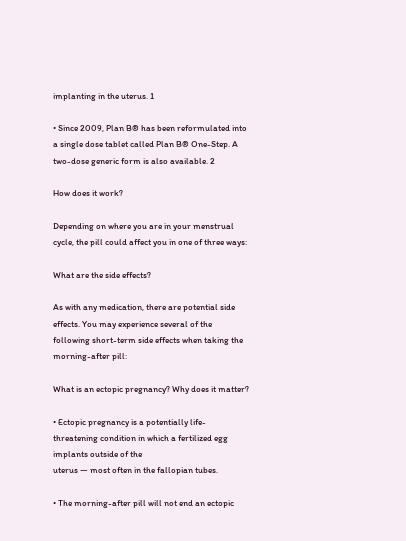implanting in the uterus. 1

• Since 2009, Plan B® has been reformulated into a single dose tablet called Plan B® One-Step. A two-dose generic form is also available. 2

How does it work?

Depending on where you are in your menstrual cycle, the pill could affect you in one of three ways:

What are the side effects?

As with any medication, there are potential side effects. You may experience several of the following short-term side effects when taking the morning-after pill:

What is an ectopic pregnancy? Why does it matter?

• Ectopic pregnancy is a potentially life-threatening condition in which a fertilized egg implants outside of the
uterus — most often in the fallopian tubes.

• The morning-after pill will not end an ectopic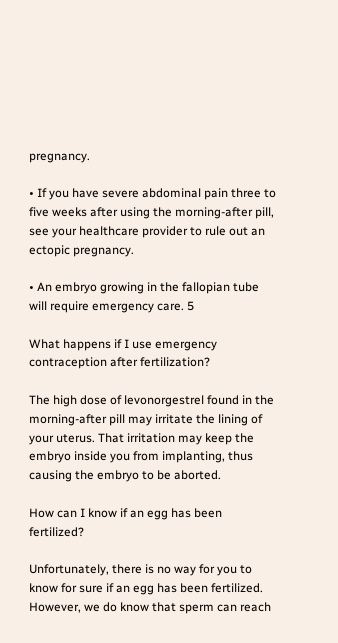pregnancy.

• If you have severe abdominal pain three to five weeks after using the morning-after pill, see your healthcare provider to rule out an ectopic pregnancy.

• An embryo growing in the fallopian tube will require emergency care. 5

What happens if I use emergency contraception after fertilization?

The high dose of levonorgestrel found in the morning-after pill may irritate the lining of your uterus. That irritation may keep the embryo inside you from implanting, thus causing the embryo to be aborted.

How can I know if an egg has been fertilized?

Unfortunately, there is no way for you to know for sure if an egg has been fertilized. However, we do know that sperm can reach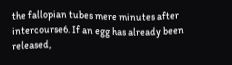the fallopian tubes mere minutes after intercourse6. If an egg has already been released,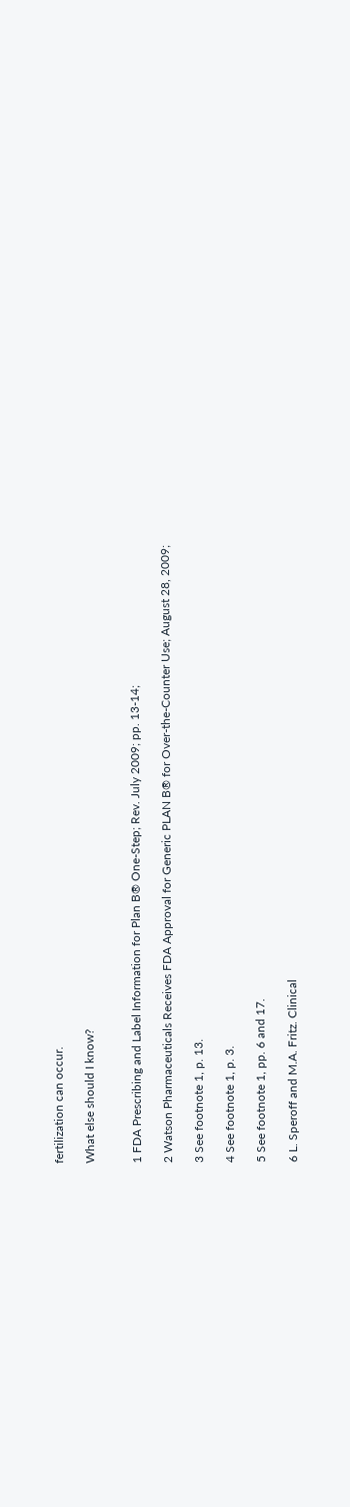fertilization can occur.

What else should I know?


1 FDA Prescribing and Label Information for Plan B® One-Step; Rev. July 2009; pp. 13-14;

2 Watson Pharmaceuticals Receives FDA Approval for Generic PLAN B® for Over-the-Counter Use; August 28, 2009;

3 See footnote 1, p. 13.

4 See footnote 1, p. 3.

5 See footnote 1, pp. 6 and 17.

6 L. Speroff and M.A. Fritz. Clinical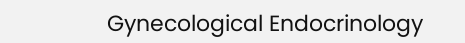Gynecological Endocrinology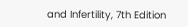and Infertility, 7th Edition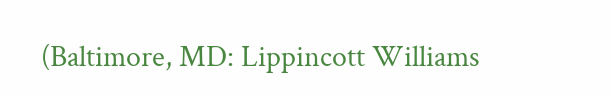(Baltimore, MD: Lippincott Williams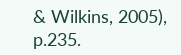& Wilkins, 2005), p.235.